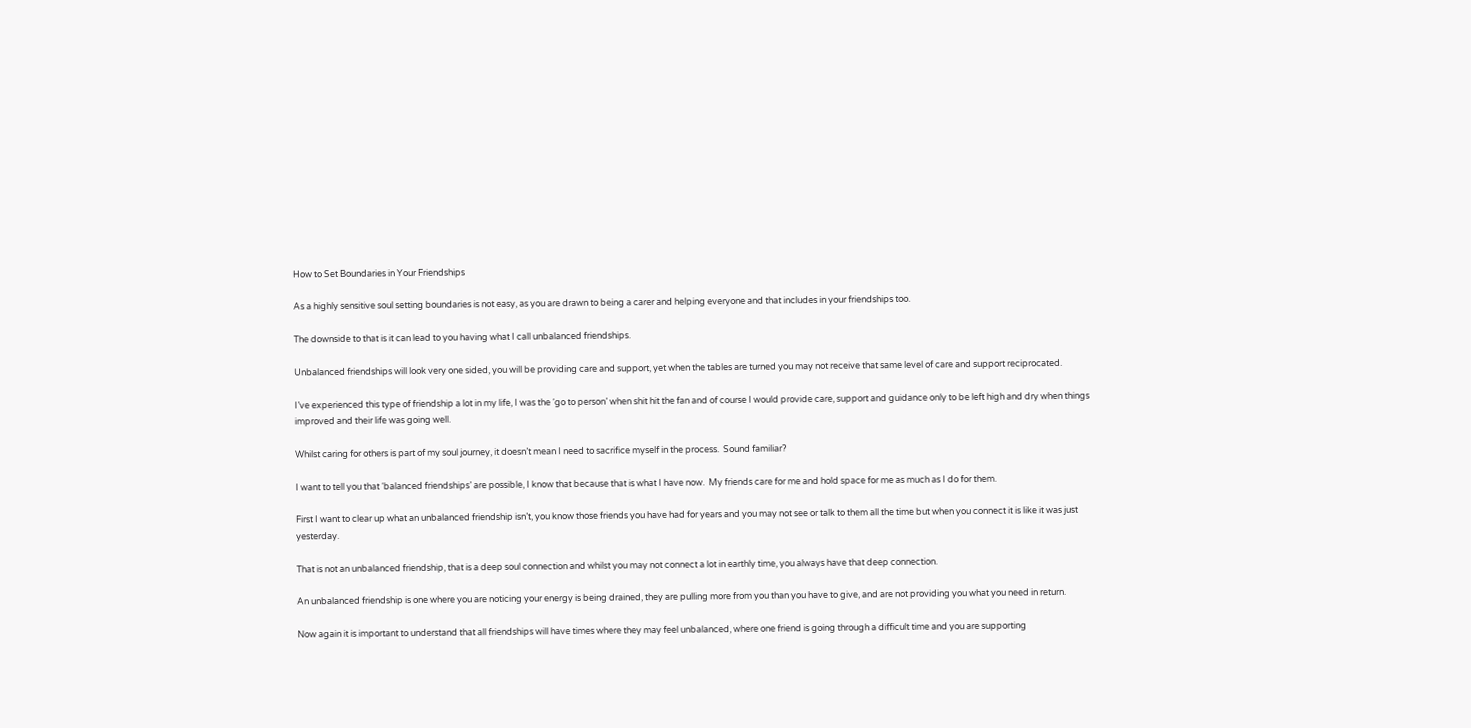How to Set Boundaries in Your Friendships

As a highly sensitive soul setting boundaries is not easy, as you are drawn to being a carer and helping everyone and that includes in your friendships too.

The downside to that is it can lead to you having what I call unbalanced friendships.

Unbalanced friendships will look very one sided, you will be providing care and support, yet when the tables are turned you may not receive that same level of care and support reciprocated.

I’ve experienced this type of friendship a lot in my life, I was the ‘go to person’ when shit hit the fan and of course I would provide care, support and guidance only to be left high and dry when things improved and their life was going well.

Whilst caring for others is part of my soul journey, it doesn’t mean I need to sacrifice myself in the process.  Sound familiar?

I want to tell you that ‘balanced friendships’ are possible, I know that because that is what I have now.  My friends care for me and hold space for me as much as I do for them.

First I want to clear up what an unbalanced friendship isn’t, you know those friends you have had for years and you may not see or talk to them all the time but when you connect it is like it was just yesterday.

That is not an unbalanced friendship, that is a deep soul connection and whilst you may not connect a lot in earthly time, you always have that deep connection.

An unbalanced friendship is one where you are noticing your energy is being drained, they are pulling more from you than you have to give, and are not providing you what you need in return.

Now again it is important to understand that all friendships will have times where they may feel unbalanced, where one friend is going through a difficult time and you are supporting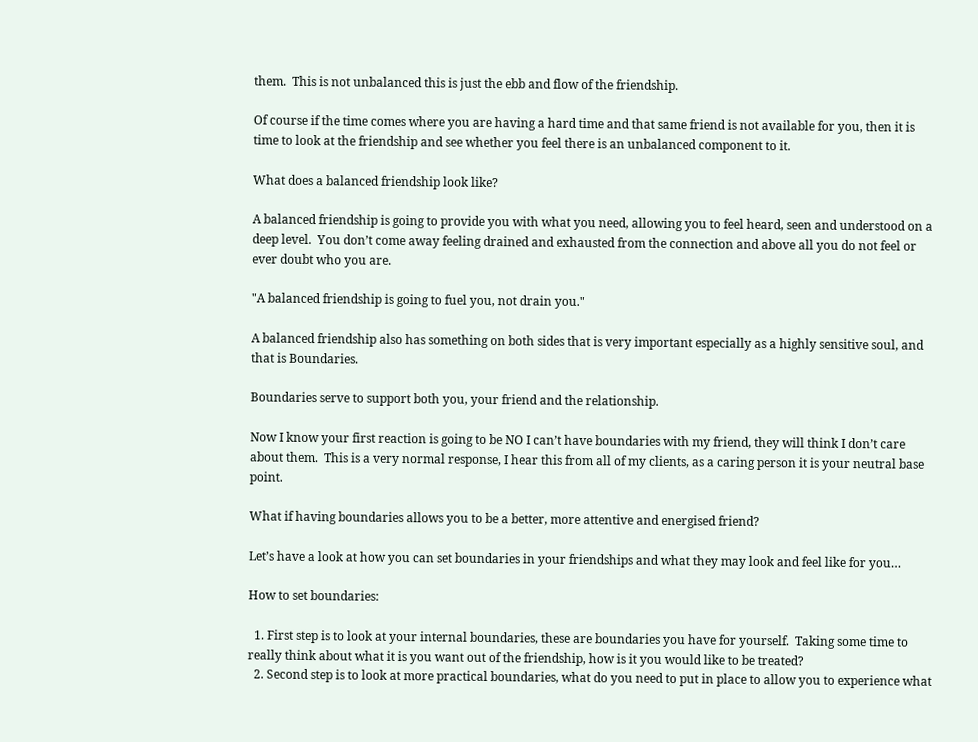them.  This is not unbalanced this is just the ebb and flow of the friendship.

Of course if the time comes where you are having a hard time and that same friend is not available for you, then it is time to look at the friendship and see whether you feel there is an unbalanced component to it.

What does a balanced friendship look like?

A balanced friendship is going to provide you with what you need, allowing you to feel heard, seen and understood on a deep level.  You don’t come away feeling drained and exhausted from the connection and above all you do not feel or ever doubt who you are.

"A balanced friendship is going to fuel you, not drain you."

A balanced friendship also has something on both sides that is very important especially as a highly sensitive soul, and that is Boundaries.

Boundaries serve to support both you, your friend and the relationship.

Now I know your first reaction is going to be NO I can’t have boundaries with my friend, they will think I don’t care about them.  This is a very normal response, I hear this from all of my clients, as a caring person it is your neutral base point.

What if having boundaries allows you to be a better, more attentive and energised friend?

Let’s have a look at how you can set boundaries in your friendships and what they may look and feel like for you…

How to set boundaries:

  1. First step is to look at your internal boundaries, these are boundaries you have for yourself.  Taking some time to really think about what it is you want out of the friendship, how is it you would like to be treated?
  2. Second step is to look at more practical boundaries, what do you need to put in place to allow you to experience what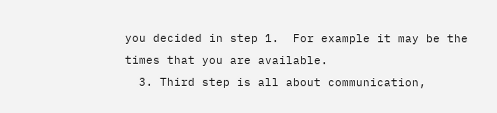you decided in step 1.  For example it may be the times that you are available.
  3. Third step is all about communication,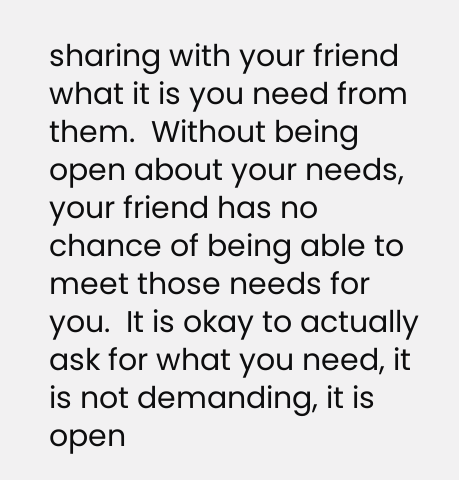sharing with your friend what it is you need from them.  Without being open about your needs, your friend has no chance of being able to meet those needs for you.  It is okay to actually ask for what you need, it is not demanding, it is open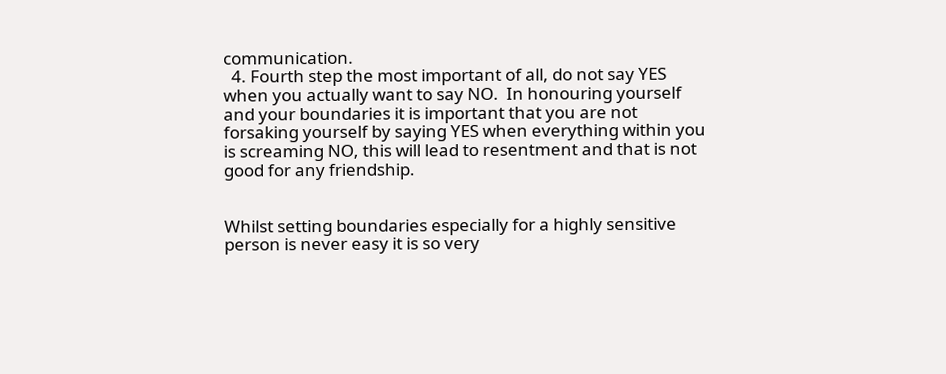communication.
  4. Fourth step the most important of all, do not say YES when you actually want to say NO.  In honouring yourself and your boundaries it is important that you are not forsaking yourself by saying YES when everything within you is screaming NO, this will lead to resentment and that is not good for any friendship.


Whilst setting boundaries especially for a highly sensitive person is never easy it is so very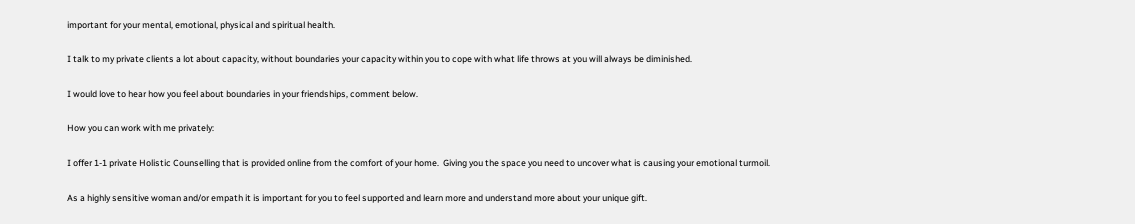important for your mental, emotional, physical and spiritual health.

I talk to my private clients a lot about capacity, without boundaries your capacity within you to cope with what life throws at you will always be diminished.

I would love to hear how you feel about boundaries in your friendships, comment below.

How you can work with me privately:

I offer 1-1 private Holistic Counselling that is provided online from the comfort of your home.  Giving you the space you need to uncover what is causing your emotional turmoil.

As a highly sensitive woman and/or empath it is important for you to feel supported and learn more and understand more about your unique gift.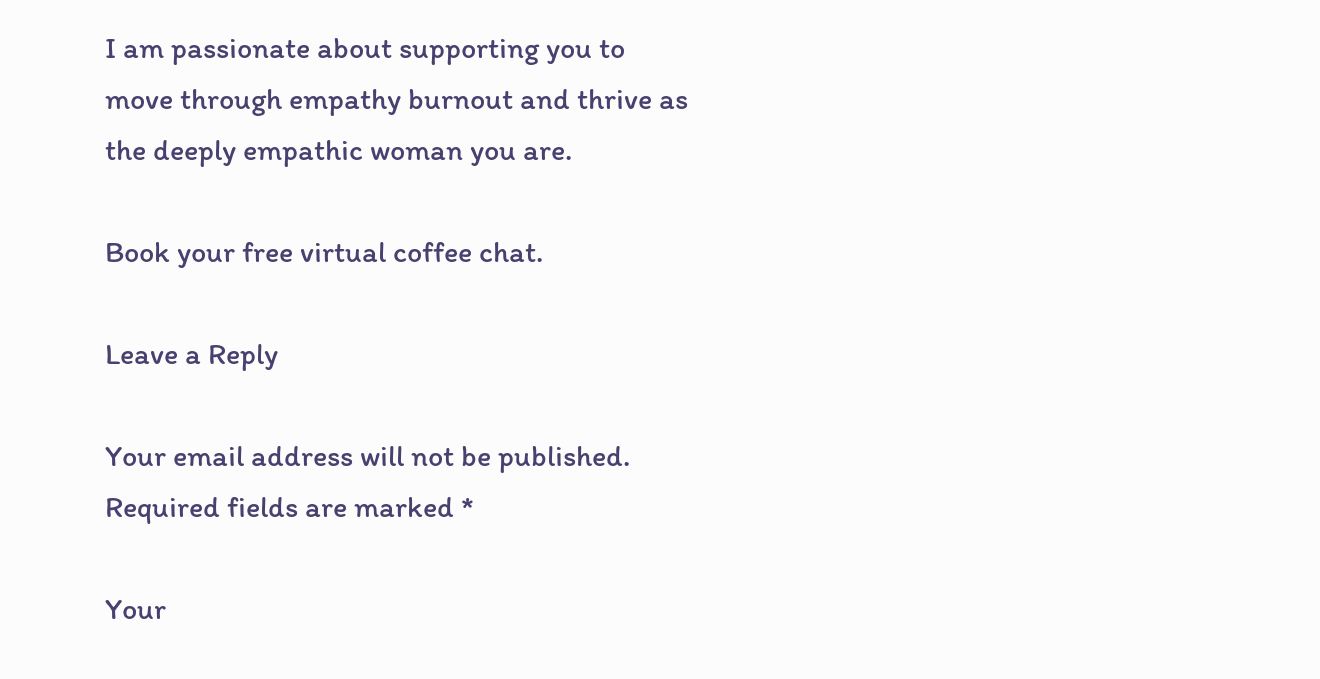I am passionate about supporting you to move through empathy burnout and thrive as the deeply empathic woman you are.

Book your free virtual coffee chat.

Leave a Reply

Your email address will not be published. Required fields are marked *

Your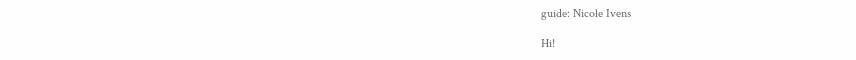guide: Nicole Ivens

Hi!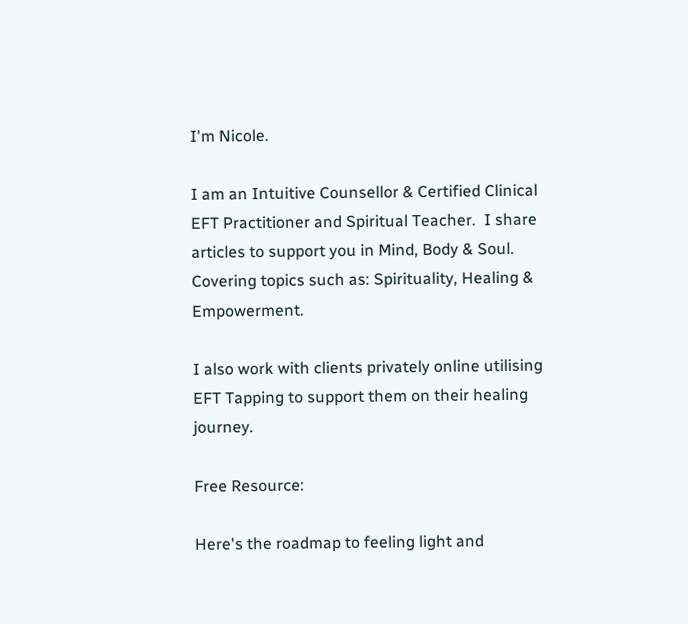I'm Nicole.

I am an Intuitive Counsellor & Certified Clinical EFT Practitioner and Spiritual Teacher.  I share articles to support you in Mind, Body & Soul.  Covering topics such as: Spirituality, Healing & Empowerment.

I also work with clients privately online utilising EFT Tapping to support them on their healing journey.

Free Resource:

Here's the roadmap to feeling light and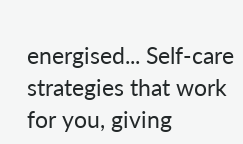energised... Self-care strategies that work for you, giving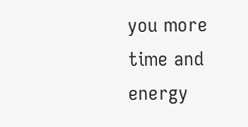you more time and energy